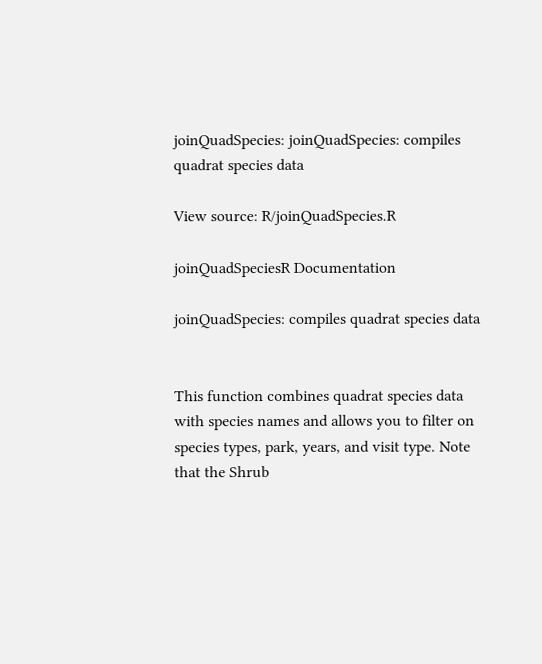joinQuadSpecies: joinQuadSpecies: compiles quadrat species data

View source: R/joinQuadSpecies.R

joinQuadSpeciesR Documentation

joinQuadSpecies: compiles quadrat species data


This function combines quadrat species data with species names and allows you to filter on species types, park, years, and visit type. Note that the Shrub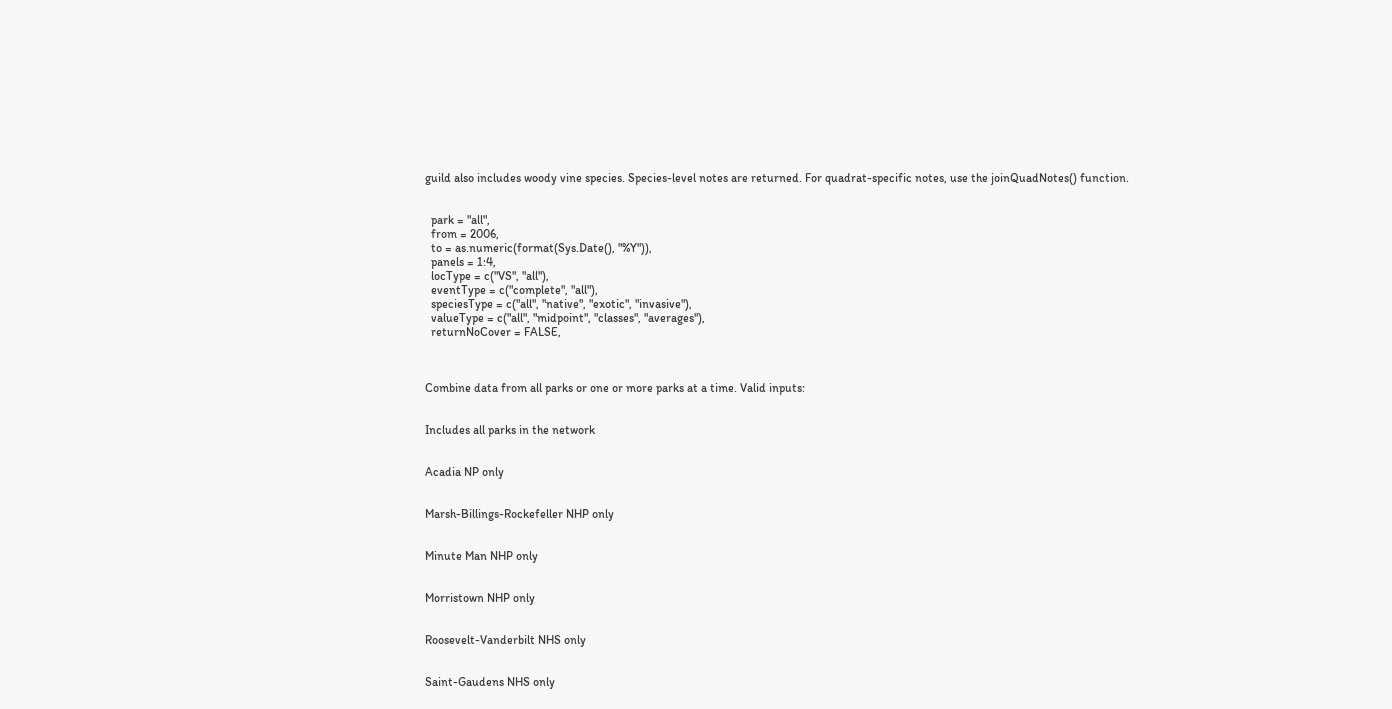guild also includes woody vine species. Species-level notes are returned. For quadrat-specific notes, use the joinQuadNotes() function.


  park = "all",
  from = 2006,
  to = as.numeric(format(Sys.Date(), "%Y")),
  panels = 1:4,
  locType = c("VS", "all"),
  eventType = c("complete", "all"),
  speciesType = c("all", "native", "exotic", "invasive"),
  valueType = c("all", "midpoint", "classes", "averages"),
  returnNoCover = FALSE,



Combine data from all parks or one or more parks at a time. Valid inputs:


Includes all parks in the network


Acadia NP only


Marsh-Billings-Rockefeller NHP only


Minute Man NHP only


Morristown NHP only


Roosevelt-Vanderbilt NHS only


Saint-Gaudens NHS only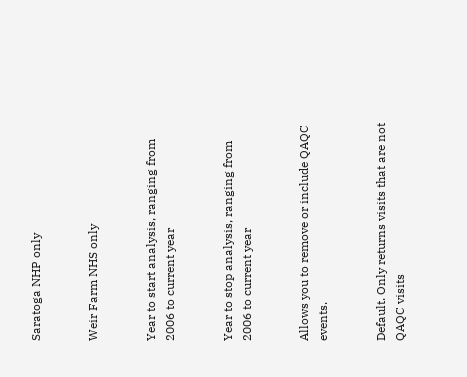Saratoga NHP only


Weir Farm NHS only


Year to start analysis, ranging from 2006 to current year


Year to stop analysis, ranging from 2006 to current year


Allows you to remove or include QAQC events.


Default. Only returns visits that are not QAQC visits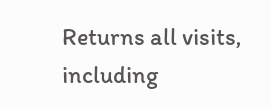Returns all visits, including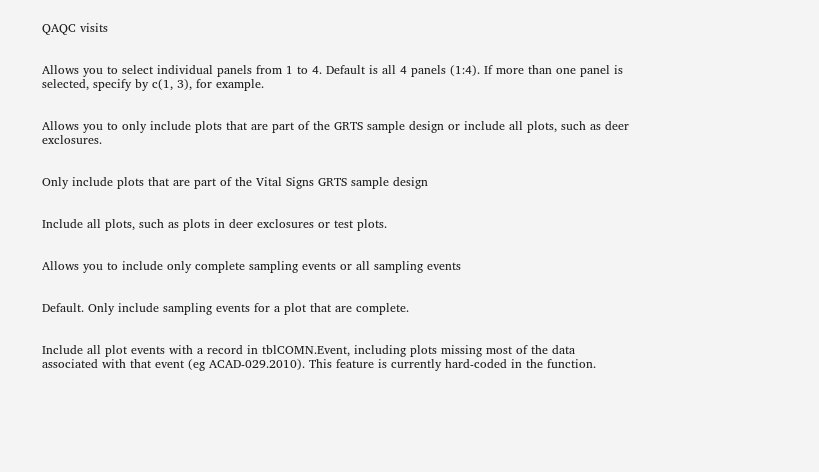QAQC visits


Allows you to select individual panels from 1 to 4. Default is all 4 panels (1:4). If more than one panel is selected, specify by c(1, 3), for example.


Allows you to only include plots that are part of the GRTS sample design or include all plots, such as deer exclosures.


Only include plots that are part of the Vital Signs GRTS sample design


Include all plots, such as plots in deer exclosures or test plots.


Allows you to include only complete sampling events or all sampling events


Default. Only include sampling events for a plot that are complete.


Include all plot events with a record in tblCOMN.Event, including plots missing most of the data associated with that event (eg ACAD-029.2010). This feature is currently hard-coded in the function.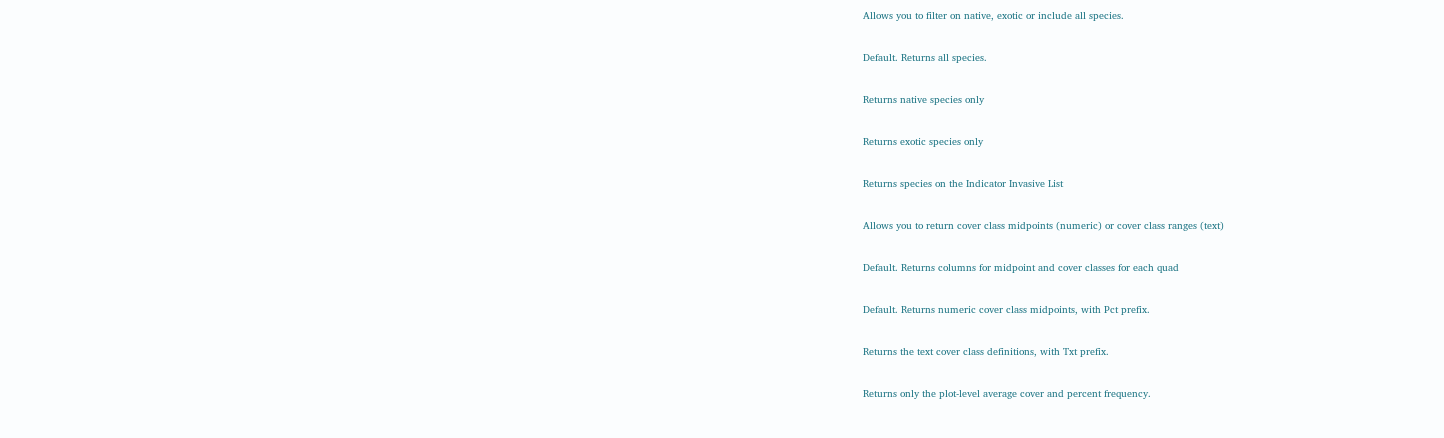Allows you to filter on native, exotic or include all species.


Default. Returns all species.


Returns native species only


Returns exotic species only


Returns species on the Indicator Invasive List


Allows you to return cover class midpoints (numeric) or cover class ranges (text)


Default. Returns columns for midpoint and cover classes for each quad


Default. Returns numeric cover class midpoints, with Pct prefix.


Returns the text cover class definitions, with Txt prefix.


Returns only the plot-level average cover and percent frequency.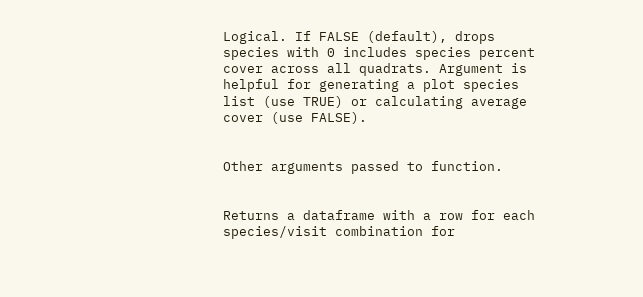Logical. If FALSE (default), drops species with 0 includes species percent cover across all quadrats. Argument is helpful for generating a plot species list (use TRUE) or calculating average cover (use FALSE).


Other arguments passed to function.


Returns a dataframe with a row for each species/visit combination for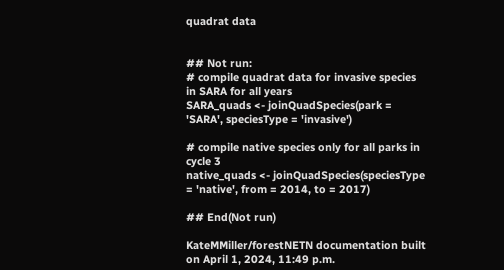quadrat data


## Not run:
# compile quadrat data for invasive species in SARA for all years
SARA_quads <- joinQuadSpecies(park = 'SARA', speciesType = 'invasive')

# compile native species only for all parks in cycle 3
native_quads <- joinQuadSpecies(speciesType = 'native', from = 2014, to = 2017)

## End(Not run)

KateMMiller/forestNETN documentation built on April 1, 2024, 11:49 p.m.